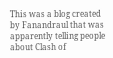This was a blog created by Fanandraul that was apparently telling people about Clash of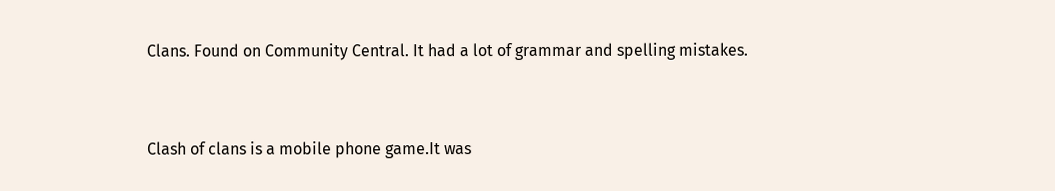Clans. Found on Community Central. It had a lot of grammar and spelling mistakes.


Clash of clans is a mobile phone game.It was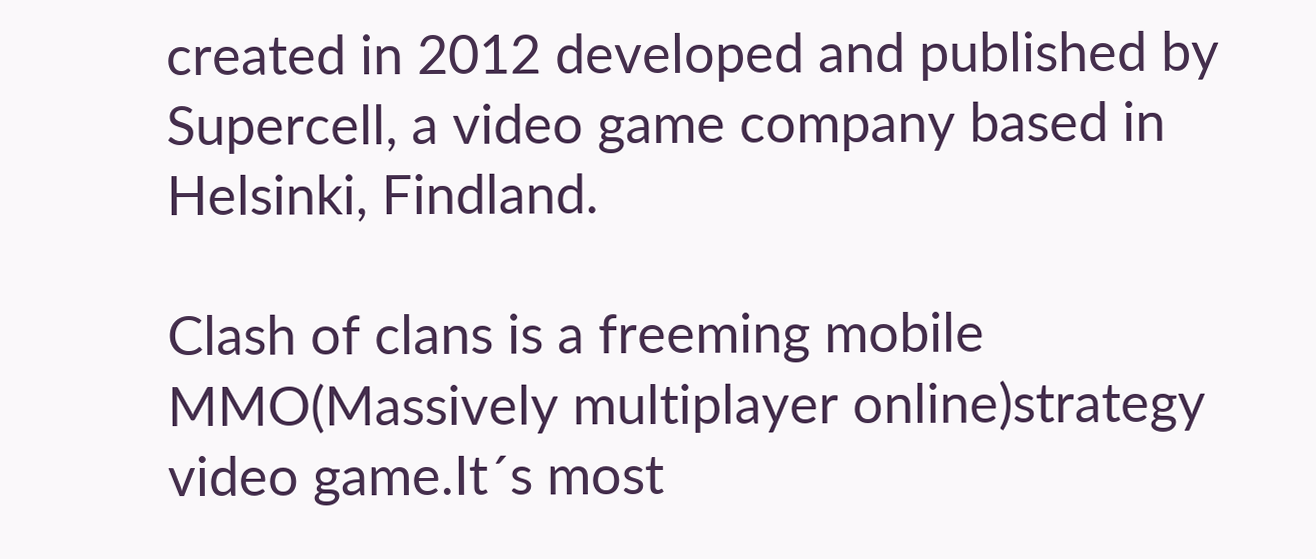created in 2012 developed and published by Supercell, a video game company based in Helsinki, Findland.

Clash of clans is a freeming mobile MMO(Massively multiplayer online)strategy video game.It´s most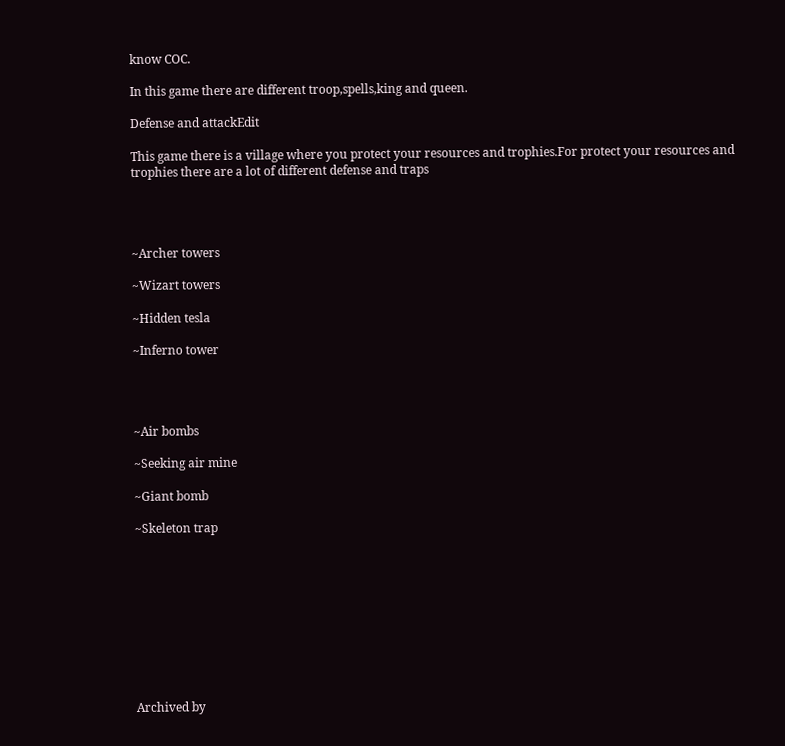know COC.

In this game there are different troop,spells,king and queen.

Defense and attackEdit

This game there is a village where you protect your resources and trophies.For protect your resources and trophies there are a lot of different defense and traps




~Archer towers

~Wizart towers

~Hidden tesla

~Inferno tower




~Air bombs

~Seeking air mine

~Giant bomb

~Skeleton trap










Archived by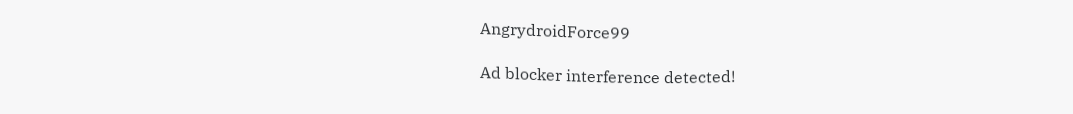AngrydroidForce99

Ad blocker interference detected!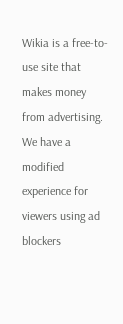Wikia is a free-to-use site that makes money from advertising. We have a modified experience for viewers using ad blockers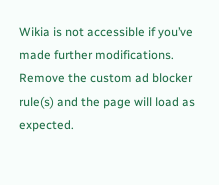Wikia is not accessible if you’ve made further modifications. Remove the custom ad blocker rule(s) and the page will load as expected.